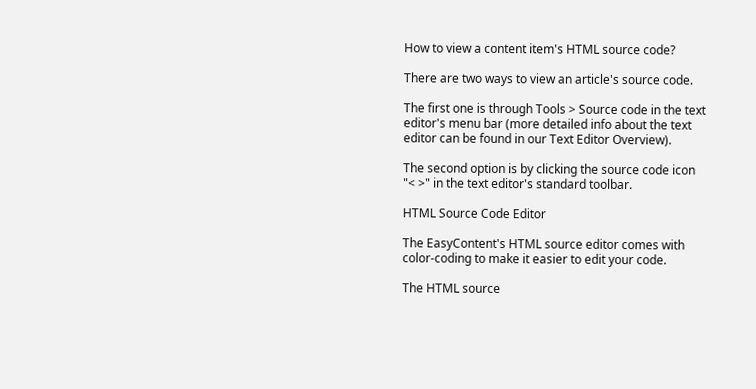How to view a content item's HTML source code?

There are two ways to view an article's source code.

The first one is through Tools > Source code in the text editor's menu bar (more detailed info about the text editor can be found in our Text Editor Overview).

The second option is by clicking the source code icon "< >" in the text editor's standard toolbar.

HTML Source Code Editor

The EasyContent's HTML source editor comes with color-coding to make it easier to edit your code.

The HTML source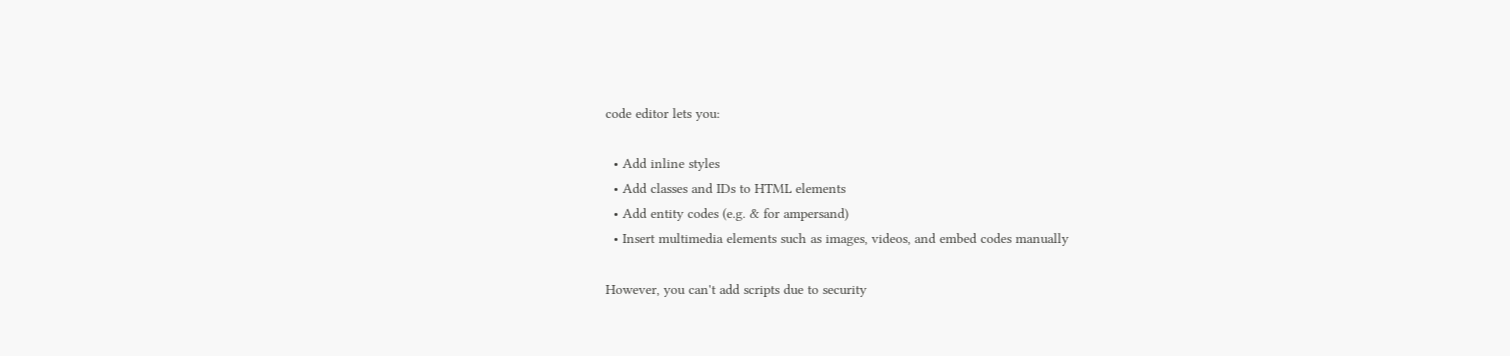code editor lets you:

  • Add inline styles
  • Add classes and IDs to HTML elements
  • Add entity codes (e.g. & for ampersand)
  • Insert multimedia elements such as images, videos, and embed codes manually

However, you can't add scripts due to security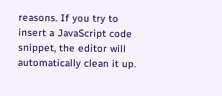reasons. If you try to insert a JavaScript code snippet, the editor will automatically clean it up.